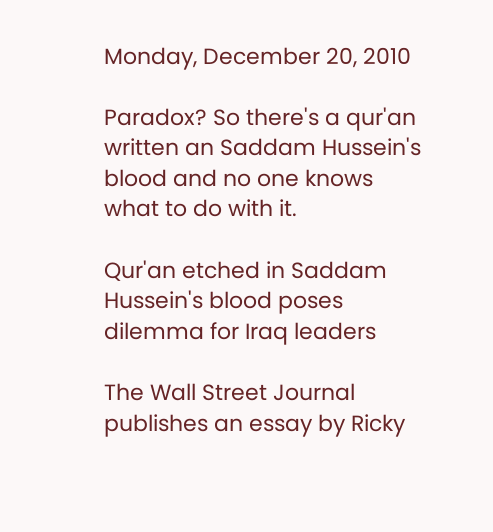Monday, December 20, 2010

Paradox? So there's a qur'an written an Saddam Hussein's blood and no one knows what to do with it.

Qur'an etched in Saddam Hussein's blood poses dilemma for Iraq leaders

The Wall Street Journal publishes an essay by Ricky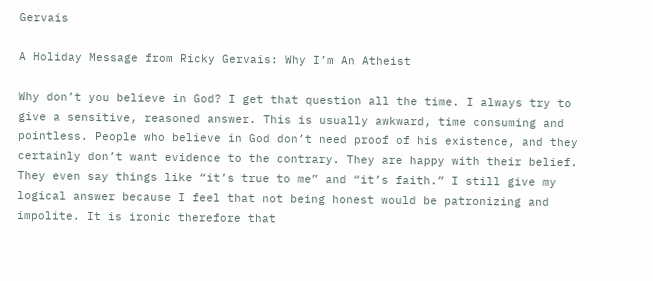Gervais

A Holiday Message from Ricky Gervais: Why I’m An Atheist

Why don’t you believe in God? I get that question all the time. I always try to give a sensitive, reasoned answer. This is usually awkward, time consuming and pointless. People who believe in God don’t need proof of his existence, and they certainly don’t want evidence to the contrary. They are happy with their belief. They even say things like “it’s true to me” and “it’s faith.” I still give my logical answer because I feel that not being honest would be patronizing and impolite. It is ironic therefore that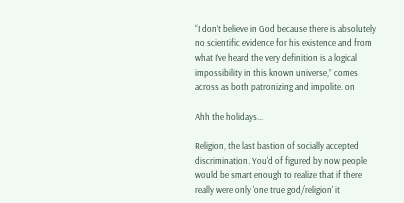“I don’t believe in God because there is absolutely no scientific evidence for his existence and from what I’ve heard the very definition is a logical impossibility in this known universe,” comes across as both patronizing and impolite. on

Ahh the holidays...

Religion, the last bastion of socially accepted discrimination. You'd of figured by now people would be smart enough to realize that if there really were only 'one true god/religion' it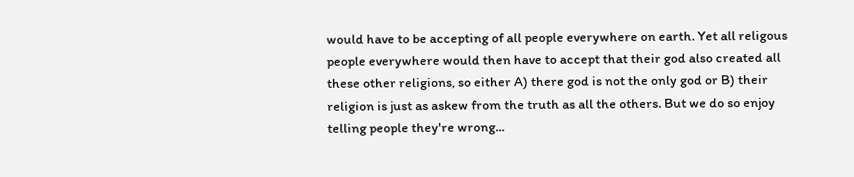would have to be accepting of all people everywhere on earth. Yet all religous people everywhere would then have to accept that their god also created all these other religions, so either A) there god is not the only god or B) their religion is just as askew from the truth as all the others. But we do so enjoy telling people they're wrong...